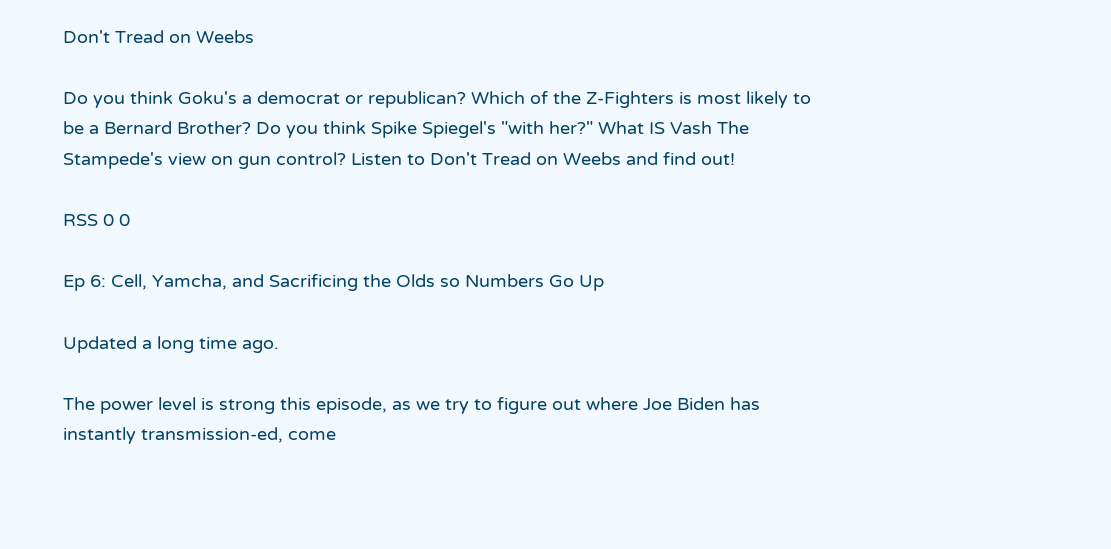Don't Tread on Weebs

Do you think Goku's a democrat or republican? Which of the Z-Fighters is most likely to be a Bernard Brother? Do you think Spike Spiegel's "with her?" What IS Vash The Stampede's view on gun control? Listen to Don't Tread on Weebs and find out!

RSS 0 0

Ep 6: Cell, Yamcha, and Sacrificing the Olds so Numbers Go Up

Updated a long time ago.

The power level is strong this episode, as we try to figure out where Joe Biden has instantly transmission-ed, come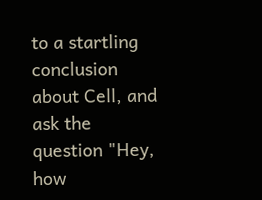to a startling conclusion about Cell, and ask the question "Hey, how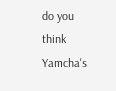do you think Yamcha's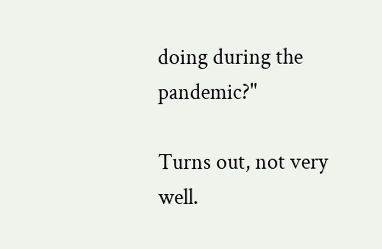doing during the pandemic?"

Turns out, not very well.